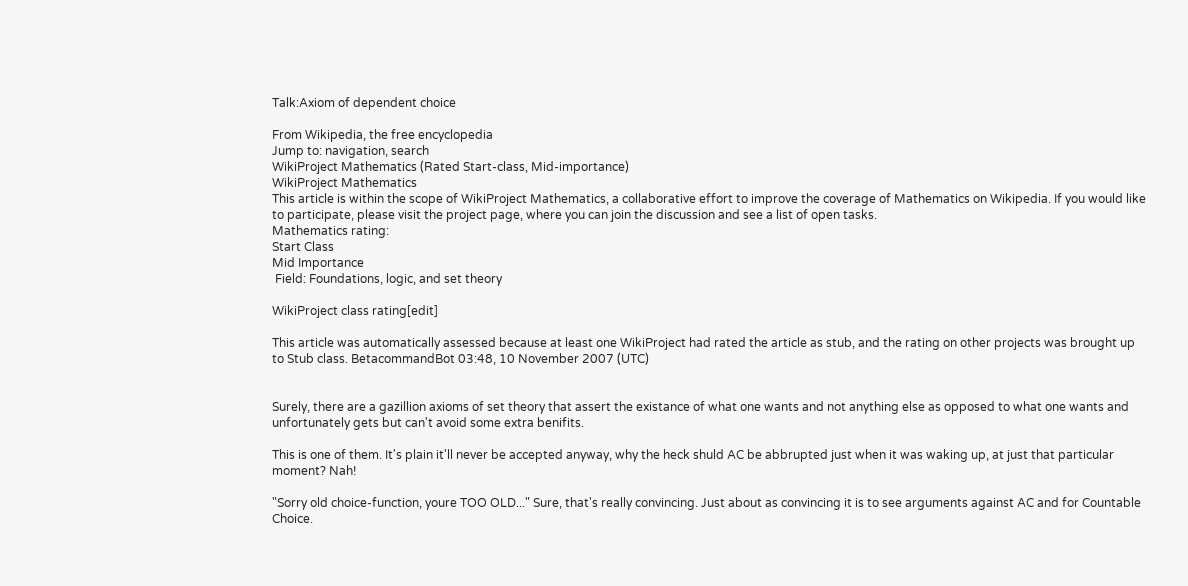Talk:Axiom of dependent choice

From Wikipedia, the free encyclopedia
Jump to: navigation, search
WikiProject Mathematics (Rated Start-class, Mid-importance)
WikiProject Mathematics
This article is within the scope of WikiProject Mathematics, a collaborative effort to improve the coverage of Mathematics on Wikipedia. If you would like to participate, please visit the project page, where you can join the discussion and see a list of open tasks.
Mathematics rating:
Start Class
Mid Importance
 Field: Foundations, logic, and set theory

WikiProject class rating[edit]

This article was automatically assessed because at least one WikiProject had rated the article as stub, and the rating on other projects was brought up to Stub class. BetacommandBot 03:48, 10 November 2007 (UTC)


Surely, there are a gazillion axioms of set theory that assert the existance of what one wants and not anything else as opposed to what one wants and unfortunately gets but can't avoid some extra benifits.

This is one of them. It's plain it'll never be accepted anyway, why the heck shuld AC be abbrupted just when it was waking up, at just that particular moment? Nah!

"Sorry old choice-function, youre TOO OLD..." Sure, that's really convincing. Just about as convincing it is to see arguments against AC and for Countable Choice.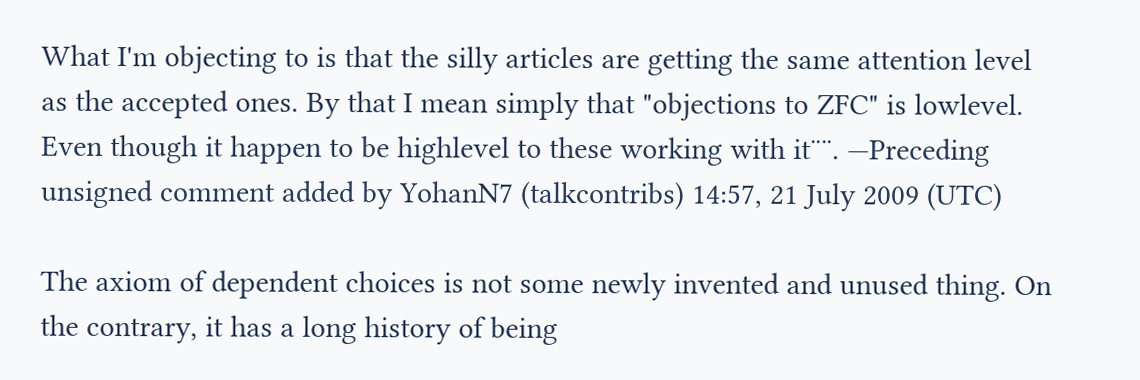What I'm objecting to is that the silly articles are getting the same attention level as the accepted ones. By that I mean simply that "objections to ZFC" is lowlevel. Even though it happen to be highlevel to these working with it¨¨. —Preceding unsigned comment added by YohanN7 (talkcontribs) 14:57, 21 July 2009 (UTC)

The axiom of dependent choices is not some newly invented and unused thing. On the contrary, it has a long history of being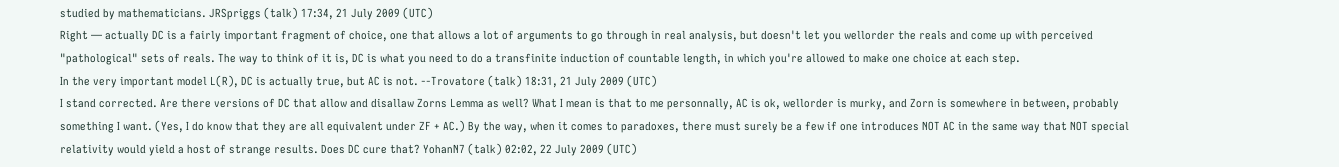studied by mathematicians. JRSpriggs (talk) 17:34, 21 July 2009 (UTC)
Right — actually DC is a fairly important fragment of choice, one that allows a lot of arguments to go through in real analysis, but doesn't let you wellorder the reals and come up with perceived "pathological" sets of reals. The way to think of it is, DC is what you need to do a transfinite induction of countable length, in which you're allowed to make one choice at each step.
In the very important model L(R), DC is actually true, but AC is not. --Trovatore (talk) 18:31, 21 July 2009 (UTC)
I stand corrected. Are there versions of DC that allow and disallaw Zorns Lemma as well? What I mean is that to me personnally, AC is ok, wellorder is murky, and Zorn is somewhere in between, probably something I want. (Yes, I do know that they are all equivalent under ZF + AC.) By the way, when it comes to paradoxes, there must surely be a few if one introduces NOT AC in the same way that NOT special relativity would yield a host of strange results. Does DC cure that? YohanN7 (talk) 02:02, 22 July 2009 (UTC)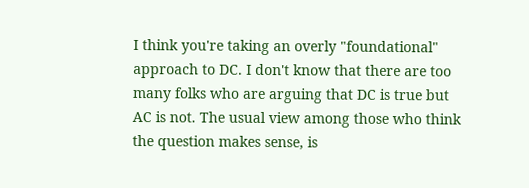I think you're taking an overly "foundational" approach to DC. I don't know that there are too many folks who are arguing that DC is true but AC is not. The usual view among those who think the question makes sense, is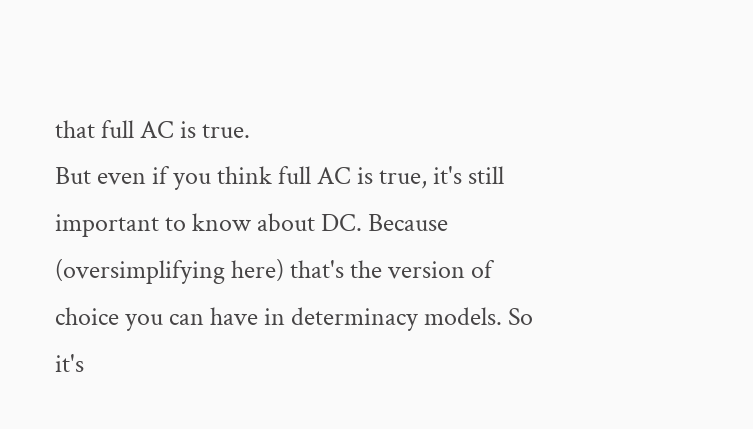that full AC is true.
But even if you think full AC is true, it's still important to know about DC. Because (oversimplifying here) that's the version of choice you can have in determinacy models. So it's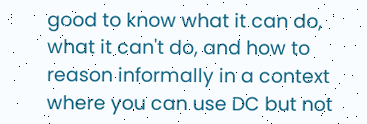good to know what it can do, what it can't do, and how to reason informally in a context where you can use DC but not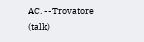AC. --Trovatore (talk)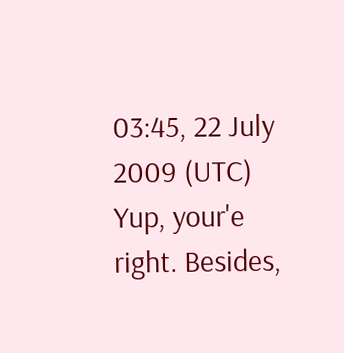03:45, 22 July 2009 (UTC)
Yup, your'e right. Besides,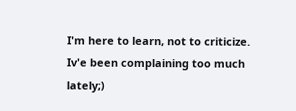I'm here to learn, not to criticize. Iv'e been complaining too much lately;)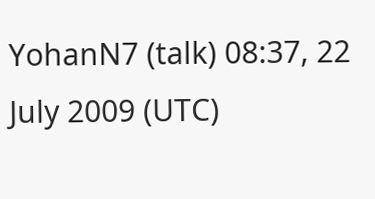YohanN7 (talk) 08:37, 22 July 2009 (UTC)